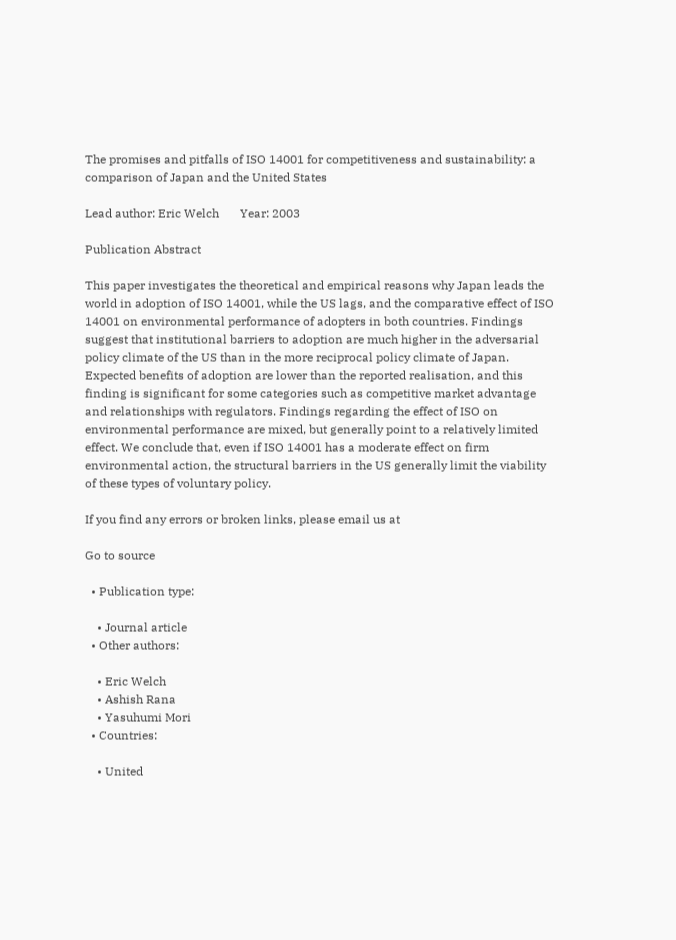The promises and pitfalls of ISO 14001 for competitiveness and sustainability: a comparison of Japan and the United States

Lead author: Eric Welch       Year: 2003

Publication Abstract

This paper investigates the theoretical and empirical reasons why Japan leads the world in adoption of ISO 14001, while the US lags, and the comparative effect of ISO 14001 on environmental performance of adopters in both countries. Findings suggest that institutional barriers to adoption are much higher in the adversarial policy climate of the US than in the more reciprocal policy climate of Japan. Expected benefits of adoption are lower than the reported realisation, and this finding is significant for some categories such as competitive market advantage and relationships with regulators. Findings regarding the effect of ISO on environmental performance are mixed, but generally point to a relatively limited effect. We conclude that, even if ISO 14001 has a moderate effect on firm environmental action, the structural barriers in the US generally limit the viability of these types of voluntary policy.

If you find any errors or broken links, please email us at

Go to source

  • Publication type:

    • Journal article
  • Other authors:

    • Eric Welch
    • Ashish Rana
    • Yasuhumi Mori
  • Countries:

    • United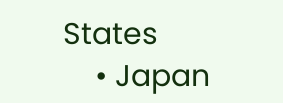States
    • Japan